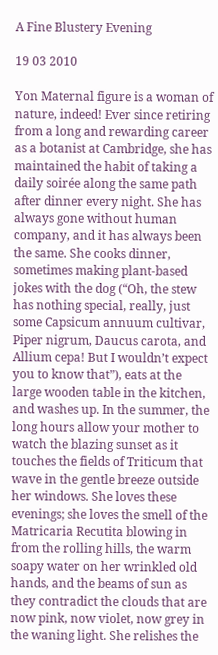A Fine Blustery Evening

19 03 2010

Yon Maternal figure is a woman of nature, indeed! Ever since retiring from a long and rewarding career as a botanist at Cambridge, she has maintained the habit of taking a daily soirée along the same path after dinner every night. She has always gone without human company, and it has always been the same. She cooks dinner, sometimes making plant-based jokes with the dog (“Oh, the stew has nothing special, really, just some Capsicum annuum cultivar, Piper nigrum, Daucus carota, and Allium cepa! But I wouldn’t expect you to know that”), eats at the large wooden table in the kitchen, and washes up. In the summer, the long hours allow your mother to watch the blazing sunset as it touches the fields of Triticum that wave in the gentle breeze outside her windows. She loves these evenings; she loves the smell of the Matricaria Recutita blowing in from the rolling hills, the warm soapy water on her wrinkled old hands, and the beams of sun as they contradict the clouds that are now pink, now violet, now grey in the waning light. She relishes the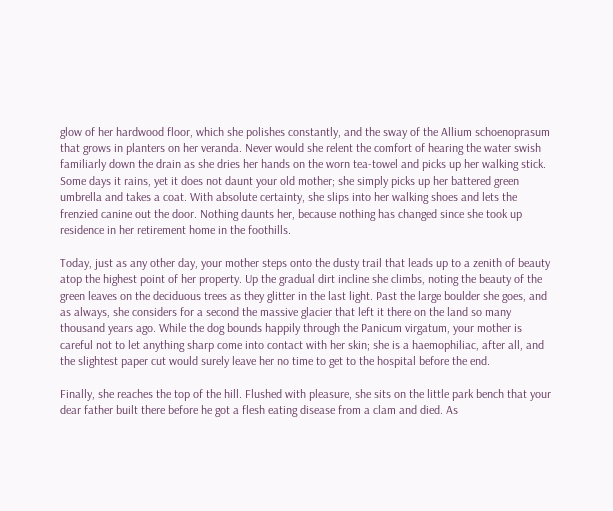glow of her hardwood floor, which she polishes constantly, and the sway of the Allium schoenoprasum that grows in planters on her veranda. Never would she relent the comfort of hearing the water swish familiarly down the drain as she dries her hands on the worn tea-towel and picks up her walking stick. Some days it rains, yet it does not daunt your old mother; she simply picks up her battered green umbrella and takes a coat. With absolute certainty, she slips into her walking shoes and lets the frenzied canine out the door. Nothing daunts her, because nothing has changed since she took up residence in her retirement home in the foothills.

Today, just as any other day, your mother steps onto the dusty trail that leads up to a zenith of beauty atop the highest point of her property. Up the gradual dirt incline she climbs, noting the beauty of the green leaves on the deciduous trees as they glitter in the last light. Past the large boulder she goes, and as always, she considers for a second the massive glacier that left it there on the land so many thousand years ago. While the dog bounds happily through the Panicum virgatum, your mother is careful not to let anything sharp come into contact with her skin; she is a haemophiliac, after all, and the slightest paper cut would surely leave her no time to get to the hospital before the end.

Finally, she reaches the top of the hill. Flushed with pleasure, she sits on the little park bench that your dear father built there before he got a flesh eating disease from a clam and died. As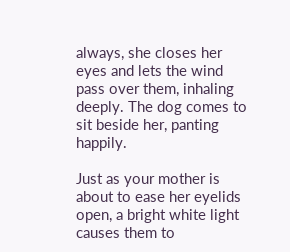always, she closes her eyes and lets the wind pass over them, inhaling deeply. The dog comes to sit beside her, panting happily.

Just as your mother is about to ease her eyelids open, a bright white light causes them to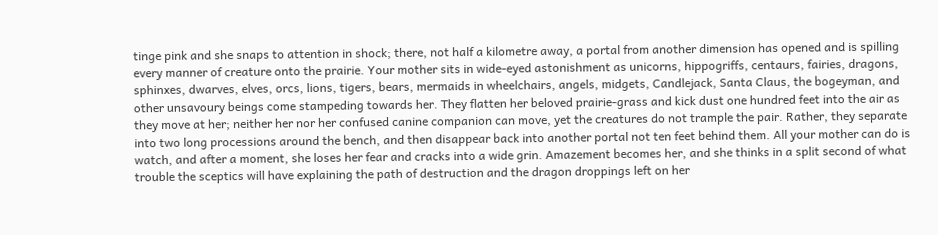tinge pink and she snaps to attention in shock; there, not half a kilometre away, a portal from another dimension has opened and is spilling every manner of creature onto the prairie. Your mother sits in wide-eyed astonishment as unicorns, hippogriffs, centaurs, fairies, dragons, sphinxes, dwarves, elves, orcs, lions, tigers, bears, mermaids in wheelchairs, angels, midgets, Candlejack, Santa Claus, the bogeyman, and other unsavoury beings come stampeding towards her. They flatten her beloved prairie-grass and kick dust one hundred feet into the air as they move at her; neither her nor her confused canine companion can move, yet the creatures do not trample the pair. Rather, they separate into two long processions around the bench, and then disappear back into another portal not ten feet behind them. All your mother can do is watch, and after a moment, she loses her fear and cracks into a wide grin. Amazement becomes her, and she thinks in a split second of what trouble the sceptics will have explaining the path of destruction and the dragon droppings left on her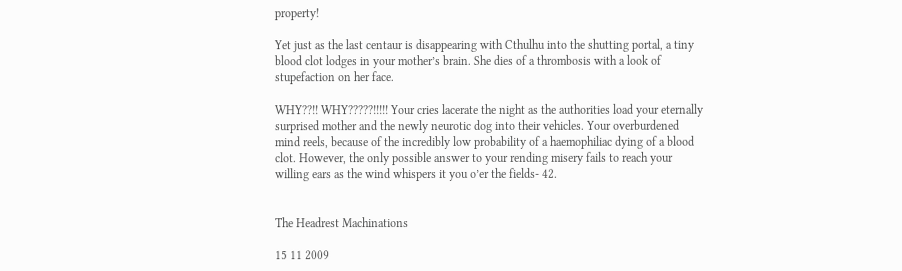property!

Yet just as the last centaur is disappearing with Cthulhu into the shutting portal, a tiny blood clot lodges in your mother’s brain. She dies of a thrombosis with a look of stupefaction on her face.

WHY??!! WHY?????!!!!! Your cries lacerate the night as the authorities load your eternally surprised mother and the newly neurotic dog into their vehicles. Your overburdened mind reels, because of the incredibly low probability of a haemophiliac dying of a blood clot. However, the only possible answer to your rending misery fails to reach your willing ears as the wind whispers it you o’er the fields- 42.


The Headrest Machinations

15 11 2009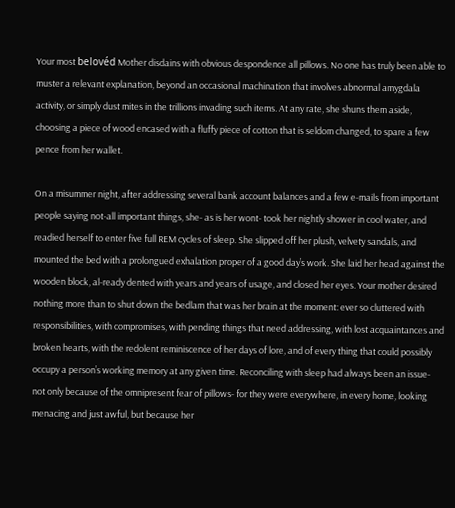Your most belovéd Mother disdains with obvious despondence all pillows. No one has truly been able to muster a relevant explanation, beyond an occasional machination that involves abnormal amygdala activity, or simply dust mites in the trillions invading such items. At any rate, she shuns them aside, choosing a piece of wood encased with a fluffy piece of cotton that is seldom changed, to spare a few pence from her wallet.

On a misummer night, after addressing several bank account balances and a few e-mails from important people saying not-all important things, she- as is her wont- took her nightly shower in cool water, and readied herself to enter five full REM cycles of sleep. She slipped off her plush, velvety sandals, and mounted the bed with a prolongued exhalation proper of a good day’s work. She laid her head against the wooden block, al-ready dented with years and years of usage, and closed her eyes. Your mother desired nothing more than to shut down the bedlam that was her brain at the moment: ever so cluttered with responsibilities, with compromises, with pending things that need addressing, with lost acquaintances and broken hearts, with the redolent reminiscence of her days of lore, and of every thing that could possibly occupy a person’s working memory at any given time. Reconciling with sleep had always been an issue- not only because of the omnipresent fear of pillows- for they were everywhere, in every home, looking menacing and just awful, but because her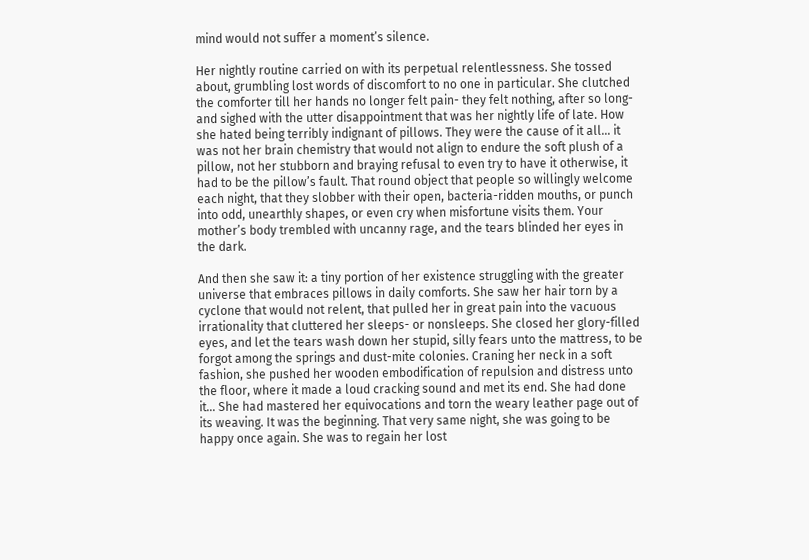mind would not suffer a moment’s silence.

Her nightly routine carried on with its perpetual relentlessness. She tossed about, grumbling lost words of discomfort to no one in particular. She clutched the comforter till her hands no longer felt pain- they felt nothing, after so long- and sighed with the utter disappointment that was her nightly life of late. How she hated being terribly indignant of pillows. They were the cause of it all… it was not her brain chemistry that would not align to endure the soft plush of a pillow, not her stubborn and braying refusal to even try to have it otherwise, it had to be the pillow’s fault. That round object that people so willingly welcome each night, that they slobber with their open, bacteria-ridden mouths, or punch into odd, unearthly shapes, or even cry when misfortune visits them. Your mother’s body trembled with uncanny rage, and the tears blinded her eyes in the dark.

And then she saw it: a tiny portion of her existence struggling with the greater universe that embraces pillows in daily comforts. She saw her hair torn by a cyclone that would not relent, that pulled her in great pain into the vacuous irrationality that cluttered her sleeps- or nonsleeps. She closed her glory-filled eyes, and let the tears wash down her stupid, silly fears unto the mattress, to be forgot among the springs and dust-mite colonies. Craning her neck in a soft fashion, she pushed her wooden embodification of repulsion and distress unto the floor, where it made a loud cracking sound and met its end. She had done it… She had mastered her equivocations and torn the weary leather page out of its weaving. It was the beginning. That very same night, she was going to be happy once again. She was to regain her lost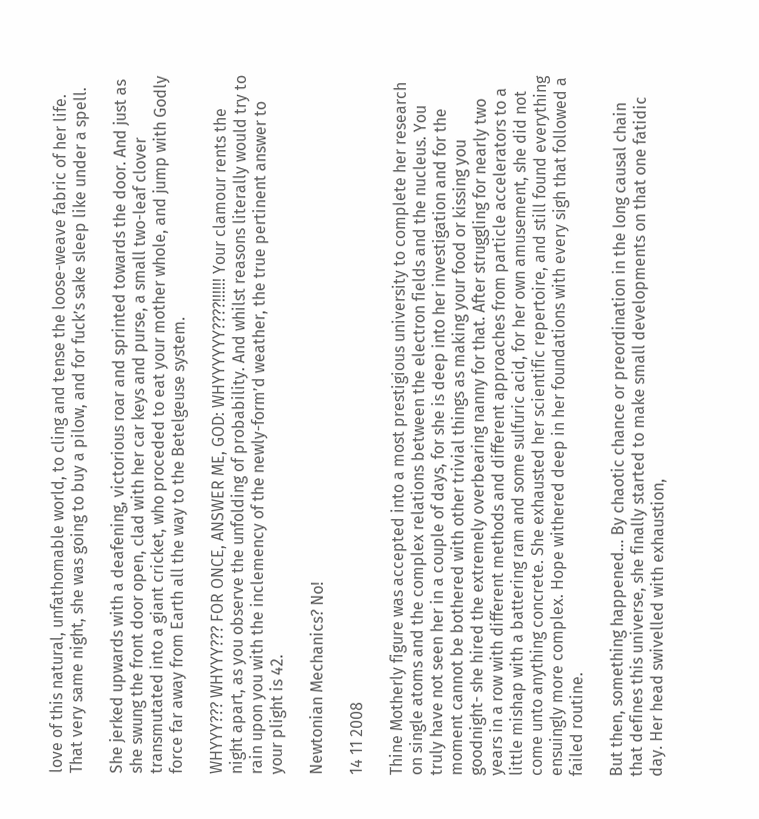love of this natural, unfathomable world, to cling and tense the loose-weave fabric of her life. That very same night, she was going to buy a pilow, and for fuck’s sake sleep like under a spell.

She jerked upwards with a deafening, victorious roar and sprinted towards the door. And just as she swung the front door open, clad with her car keys and purse, a small two-leaf clover transmutated into a giant cricket, who proceded to eat your mother whole, and jump with Godly force far away from Earth all the way to the Betelgeuse system.

WHYYY??? WHYYY??? FOR ONCE, ANSWER ME, GOD: WHYYYYYY????!!!!!! Your clamour rents the night apart, as you observe the unfolding of probability. And whilst reasons literally would try to rain upon you with the inclemency of the newly-form’d weather, the true pertinent answer to your plight is 42.

Newtonian Mechanics? No!

14 11 2008

Thine Motherly figure was accepted into a most prestigious university to complete her research on single atoms and the complex relations between the electron fields and the nucleus. You truly have not seen her in a couple of days, for she is deep into her investigation and for the moment cannot be bothered with other trivial things as making your food or kissing you goodnight- she hired the extremely overbearing nanny for that. After struggling for nearly two years in a row with different methods and different approaches from particle accelerators to a little mishap with a battering ram and some sulfuric acid, for her own amusement, she did not come unto anything concrete. She exhausted her scientific repertoire, and still found everything ensuingly more complex. Hope withered deep in her foundations with every sigh that followed a failed routine.

But then, something happened… By chaotic chance or preordination in the long causal chain that defines this universe, she finally started to make small developments on that one fatidic day. Her head swivelled with exhaustion,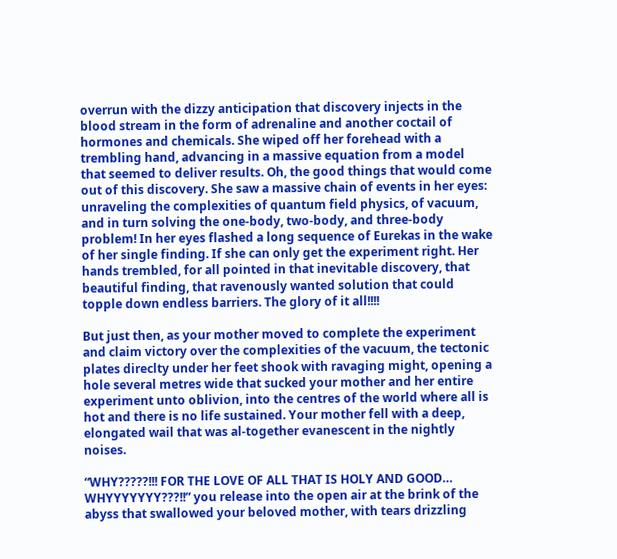overrun with the dizzy anticipation that discovery injects in the blood stream in the form of adrenaline and another coctail of hormones and chemicals. She wiped off her forehead with a trembling hand, advancing in a massive equation from a model that seemed to deliver results. Oh, the good things that would come out of this discovery. She saw a massive chain of events in her eyes: unraveling the complexities of quantum field physics, of vacuum, and in turn solving the one-body, two-body, and three-body problem! In her eyes flashed a long sequence of Eurekas in the wake of her single finding. If she can only get the experiment right. Her hands trembled, for all pointed in that inevitable discovery, that beautiful finding, that ravenously wanted solution that could topple down endless barriers. The glory of it all!!!!

But just then, as your mother moved to complete the experiment and claim victory over the complexities of the vacuum, the tectonic plates direclty under her feet shook with ravaging might, opening a hole several metres wide that sucked your mother and her entire experiment unto oblivion, into the centres of the world where all is hot and there is no life sustained. Your mother fell with a deep, elongated wail that was al-together evanescent in the nightly noises.

“WHY?????!!! FOR THE LOVE OF ALL THAT IS HOLY AND GOOD… WHYYYYYYY???!!” you release into the open air at the brink of the abyss that swallowed your beloved mother, with tears drizzling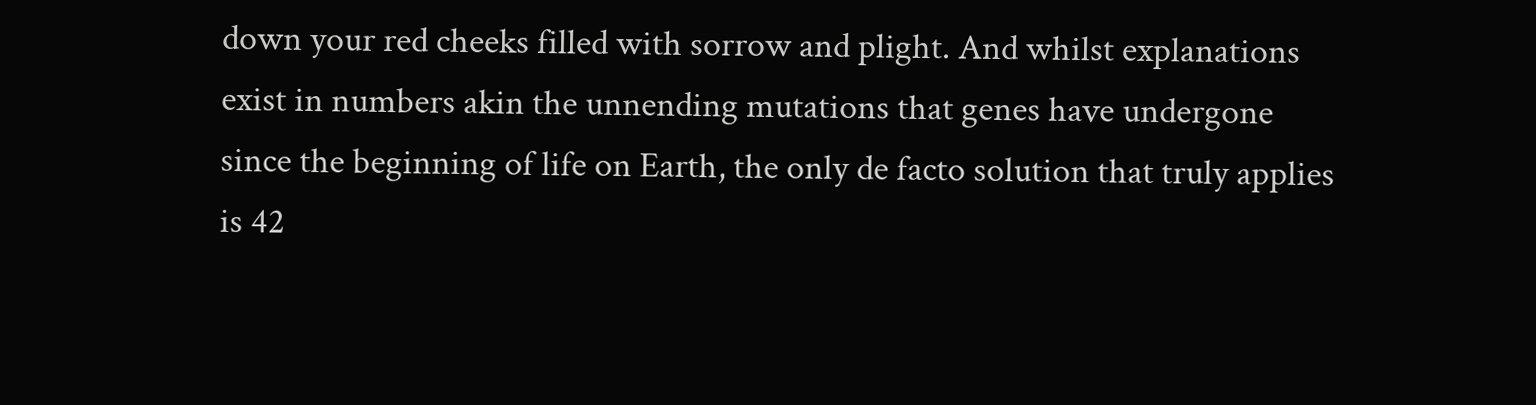down your red cheeks filled with sorrow and plight. And whilst explanations exist in numbers akin the unnending mutations that genes have undergone since the beginning of life on Earth, the only de facto solution that truly applies is 42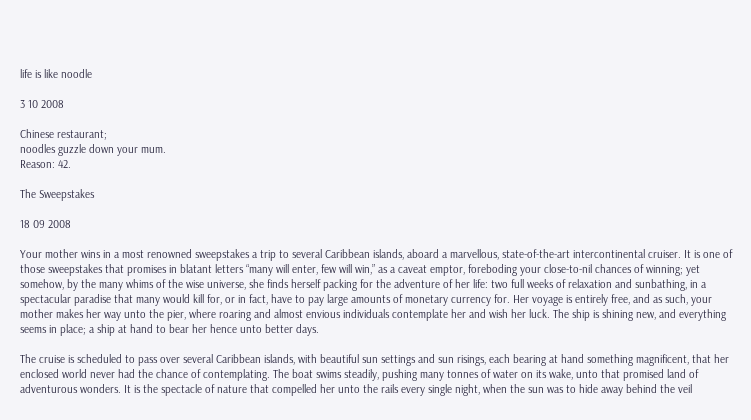life is like noodle

3 10 2008

Chinese restaurant;
noodles guzzle down your mum.
Reason: 42.

The Sweepstakes

18 09 2008

Your mother wins in a most renowned sweepstakes a trip to several Caribbean islands, aboard a marvellous, state-of-the-art intercontinental cruiser. It is one of those sweepstakes that promises in blatant letters “many will enter, few will win,” as a caveat emptor, foreboding your close-to-nil chances of winning; yet somehow, by the many whims of the wise universe, she finds herself packing for the adventure of her life: two full weeks of relaxation and sunbathing, in a spectacular paradise that many would kill for, or in fact, have to pay large amounts of monetary currency for. Her voyage is entirely free, and as such, your mother makes her way unto the pier, where roaring and almost envious individuals contemplate her and wish her luck. The ship is shining new, and everything seems in place; a ship at hand to bear her hence unto better days.

The cruise is scheduled to pass over several Caribbean islands, with beautiful sun settings and sun risings, each bearing at hand something magnificent, that her enclosed world never had the chance of contemplating. The boat swims steadily, pushing many tonnes of water on its wake, unto that promised land of adventurous wonders. It is the spectacle of nature that compelled her unto the rails every single night, when the sun was to hide away behind the veil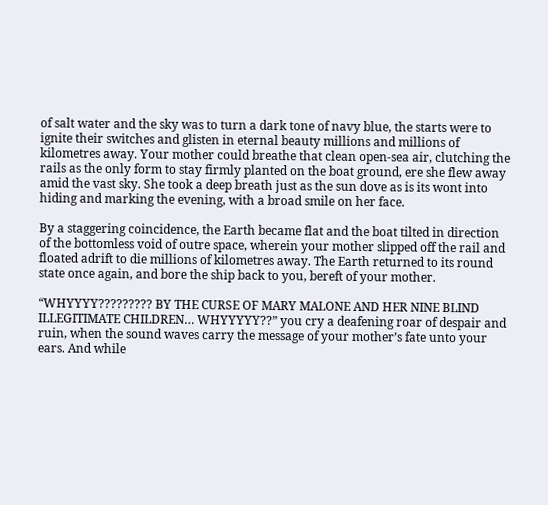of salt water and the sky was to turn a dark tone of navy blue, the starts were to ignite their switches and glisten in eternal beauty millions and millions of kilometres away. Your mother could breathe that clean open-sea air, clutching the rails as the only form to stay firmly planted on the boat ground, ere she flew away amid the vast sky. She took a deep breath just as the sun dove as is its wont into hiding and marking the evening, with a broad smile on her face.

By a staggering coincidence, the Earth became flat and the boat tilted in direction of the bottomless void of outre space, wherein your mother slipped off the rail and floated adrift to die millions of kilometres away. The Earth returned to its round state once again, and bore the ship back to you, bereft of your mother.

“WHYYYY????????? BY THE CURSE OF MARY MALONE AND HER NINE BLIND ILLEGITIMATE CHILDREN… WHYYYYY??” you cry a deafening roar of despair and ruin, when the sound waves carry the message of your mother’s fate unto your ears. And while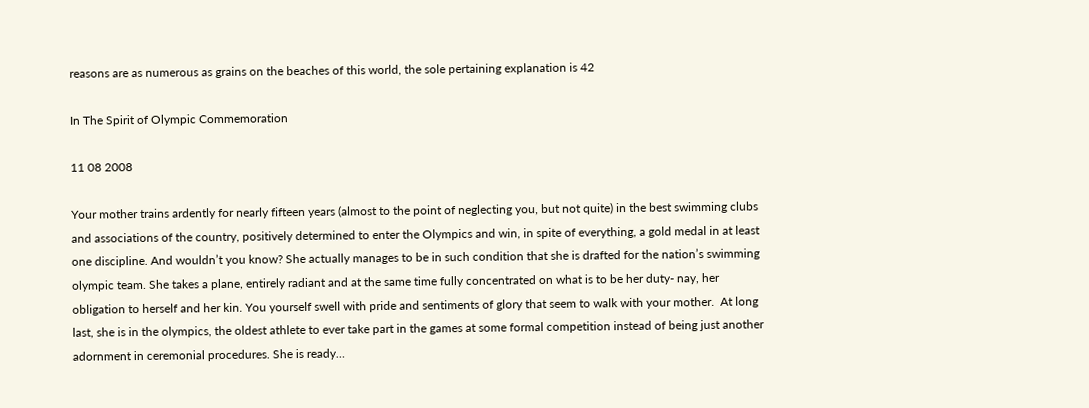reasons are as numerous as grains on the beaches of this world, the sole pertaining explanation is 42

In The Spirit of Olympic Commemoration

11 08 2008

Your mother trains ardently for nearly fifteen years (almost to the point of neglecting you, but not quite) in the best swimming clubs and associations of the country, positively determined to enter the Olympics and win, in spite of everything, a gold medal in at least one discipline. And wouldn’t you know? She actually manages to be in such condition that she is drafted for the nation’s swimming olympic team. She takes a plane, entirely radiant and at the same time fully concentrated on what is to be her duty- nay, her obligation to herself and her kin. You yourself swell with pride and sentiments of glory that seem to walk with your mother.  At long last, she is in the olympics, the oldest athlete to ever take part in the games at some formal competition instead of being just another adornment in ceremonial procedures. She is ready…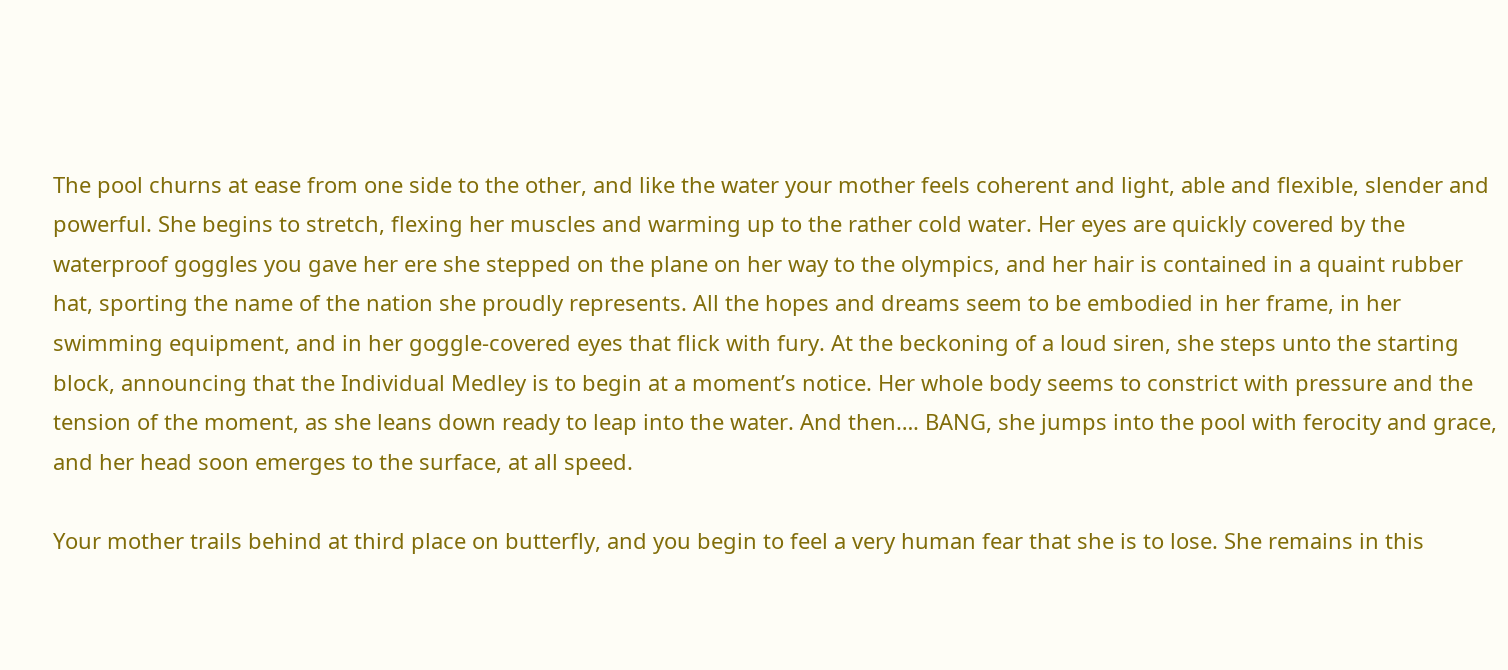The pool churns at ease from one side to the other, and like the water your mother feels coherent and light, able and flexible, slender and powerful. She begins to stretch, flexing her muscles and warming up to the rather cold water. Her eyes are quickly covered by the waterproof goggles you gave her ere she stepped on the plane on her way to the olympics, and her hair is contained in a quaint rubber hat, sporting the name of the nation she proudly represents. All the hopes and dreams seem to be embodied in her frame, in her swimming equipment, and in her goggle-covered eyes that flick with fury. At the beckoning of a loud siren, she steps unto the starting block, announcing that the Individual Medley is to begin at a moment’s notice. Her whole body seems to constrict with pressure and the tension of the moment, as she leans down ready to leap into the water. And then…. BANG, she jumps into the pool with ferocity and grace, and her head soon emerges to the surface, at all speed.

Your mother trails behind at third place on butterfly, and you begin to feel a very human fear that she is to lose. She remains in this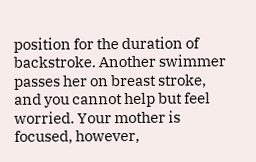position for the duration of backstroke. Another swimmer passes her on breast stroke, and you cannot help but feel worried. Your mother is focused, however,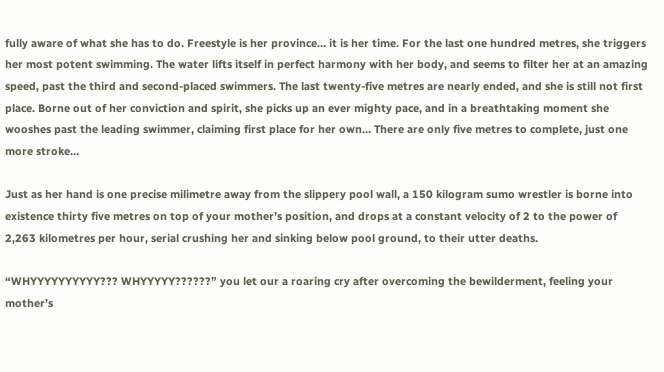fully aware of what she has to do. Freestyle is her province… it is her time. For the last one hundred metres, she triggers her most potent swimming. The water lifts itself in perfect harmony with her body, and seems to filter her at an amazing speed, past the third and second-placed swimmers. The last twenty-five metres are nearly ended, and she is still not first place. Borne out of her conviction and spirit, she picks up an ever mighty pace, and in a breathtaking moment she wooshes past the leading swimmer, claiming first place for her own… There are only five metres to complete, just one more stroke…

Just as her hand is one precise milimetre away from the slippery pool wall, a 150 kilogram sumo wrestler is borne into existence thirty five metres on top of your mother’s position, and drops at a constant velocity of 2 to the power of 2,263 kilometres per hour, serial crushing her and sinking below pool ground, to their utter deaths.

“WHYYYYYYYYYY??? WHYYYYY??????” you let our a roaring cry after overcoming the bewilderment, feeling your mother’s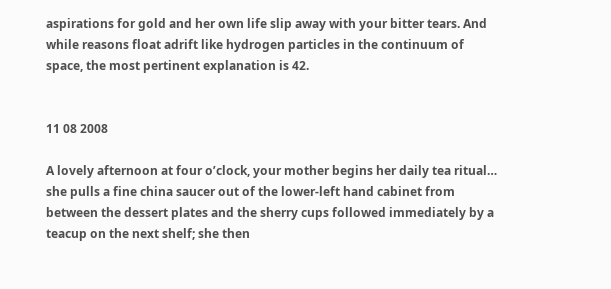aspirations for gold and her own life slip away with your bitter tears. And while reasons float adrift like hydrogen particles in the continuum of space, the most pertinent explanation is 42.


11 08 2008

A lovely afternoon at four o’clock, your mother begins her daily tea ritual… she pulls a fine china saucer out of the lower-left hand cabinet from between the dessert plates and the sherry cups followed immediately by a teacup on the next shelf; she then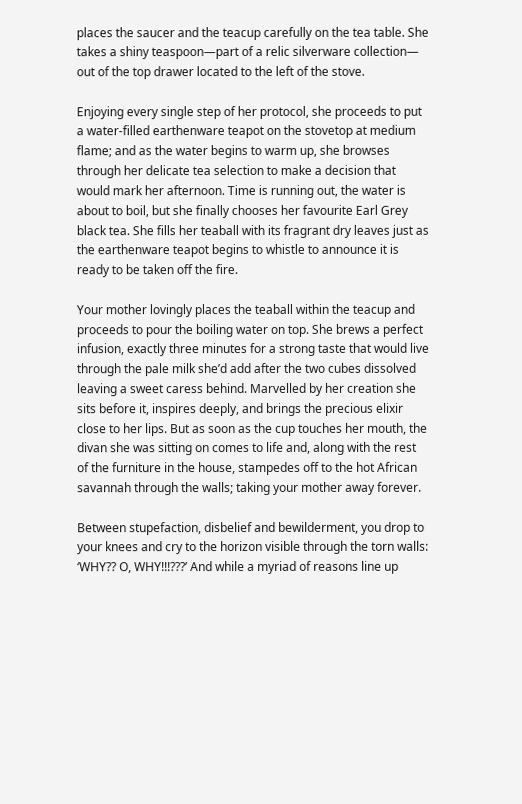places the saucer and the teacup carefully on the tea table. She takes a shiny teaspoon—part of a relic silverware collection— out of the top drawer located to the left of the stove.

Enjoying every single step of her protocol, she proceeds to put a water-filled earthenware teapot on the stovetop at medium flame; and as the water begins to warm up, she browses through her delicate tea selection to make a decision that would mark her afternoon. Time is running out, the water is about to boil, but she finally chooses her favourite Earl Grey black tea. She fills her teaball with its fragrant dry leaves just as the earthenware teapot begins to whistle to announce it is ready to be taken off the fire.

Your mother lovingly places the teaball within the teacup and proceeds to pour the boiling water on top. She brews a perfect infusion, exactly three minutes for a strong taste that would live through the pale milk she’d add after the two cubes dissolved leaving a sweet caress behind. Marvelled by her creation she sits before it, inspires deeply, and brings the precious elixir close to her lips. But as soon as the cup touches her mouth, the divan she was sitting on comes to life and, along with the rest of the furniture in the house, stampedes off to the hot African savannah through the walls; taking your mother away forever.

Between stupefaction, disbelief and bewilderment, you drop to your knees and cry to the horizon visible through the torn walls: ‘WHY?? O, WHY!!!???’ And while a myriad of reasons line up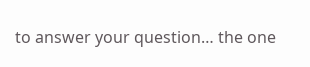to answer your question… the one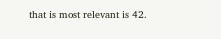that is most relevant is 42.